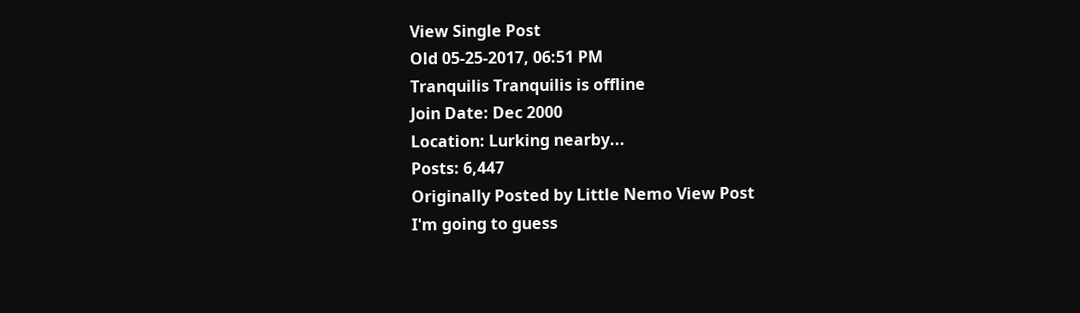View Single Post
Old 05-25-2017, 06:51 PM
Tranquilis Tranquilis is offline
Join Date: Dec 2000
Location: Lurking nearby...
Posts: 6,447
Originally Posted by Little Nemo View Post
I'm going to guess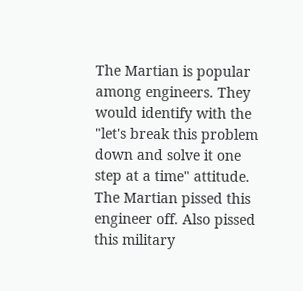The Martian is popular among engineers. They would identify with the "let's break this problem down and solve it one step at a time" attitude.
The Martian pissed this engineer off. Also pissed this military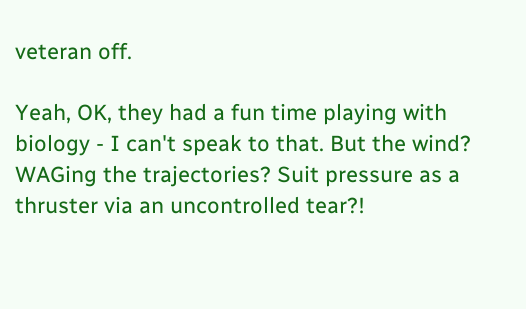veteran off.

Yeah, OK, they had a fun time playing with biology - I can't speak to that. But the wind? WAGing the trajectories? Suit pressure as a thruster via an uncontrolled tear?!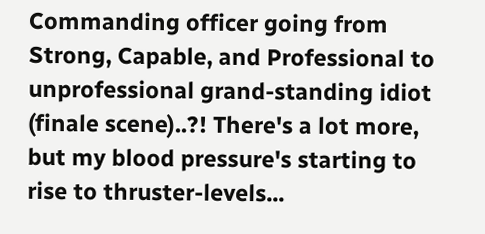Commanding officer going from Strong, Capable, and Professional to unprofessional grand-standing idiot (finale scene)..?! There's a lot more, but my blood pressure's starting to rise to thruster-levels...